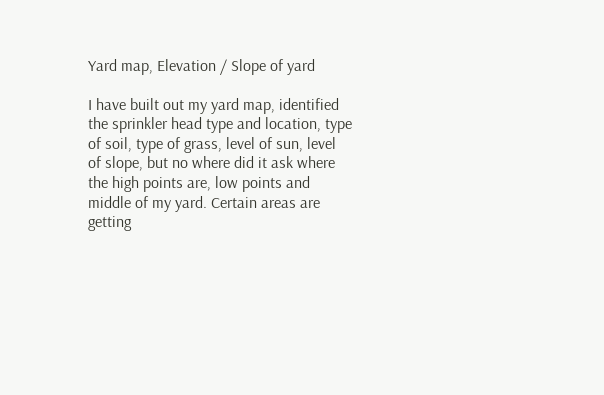Yard map, Elevation / Slope of yard

I have built out my yard map, identified the sprinkler head type and location, type of soil, type of grass, level of sun, level of slope, but no where did it ask where the high points are, low points and middle of my yard. Certain areas are getting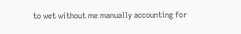to wet without me manually accounting for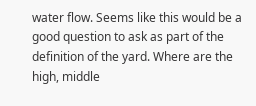water flow. Seems like this would be a good question to ask as part of the definition of the yard. Where are the high, middle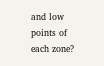and low points of each zone?